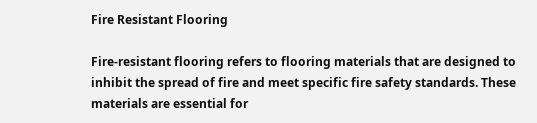Fire Resistant Flooring

Fire-resistant flooring refers to flooring materials that are designed to inhibit the spread of fire and meet specific fire safety standards. These materials are essential for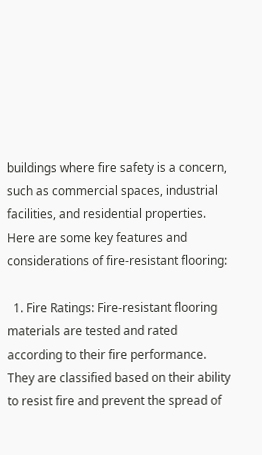buildings where fire safety is a concern, such as commercial spaces, industrial facilities, and residential properties. Here are some key features and considerations of fire-resistant flooring:

  1. Fire Ratings: Fire-resistant flooring materials are tested and rated according to their fire performance. They are classified based on their ability to resist fire and prevent the spread of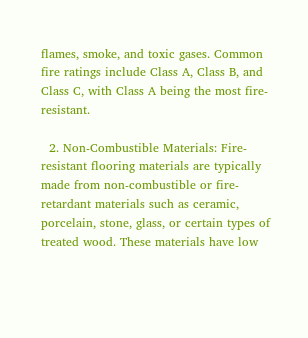flames, smoke, and toxic gases. Common fire ratings include Class A, Class B, and Class C, with Class A being the most fire-resistant.

  2. Non-Combustible Materials: Fire-resistant flooring materials are typically made from non-combustible or fire-retardant materials such as ceramic, porcelain, stone, glass, or certain types of treated wood. These materials have low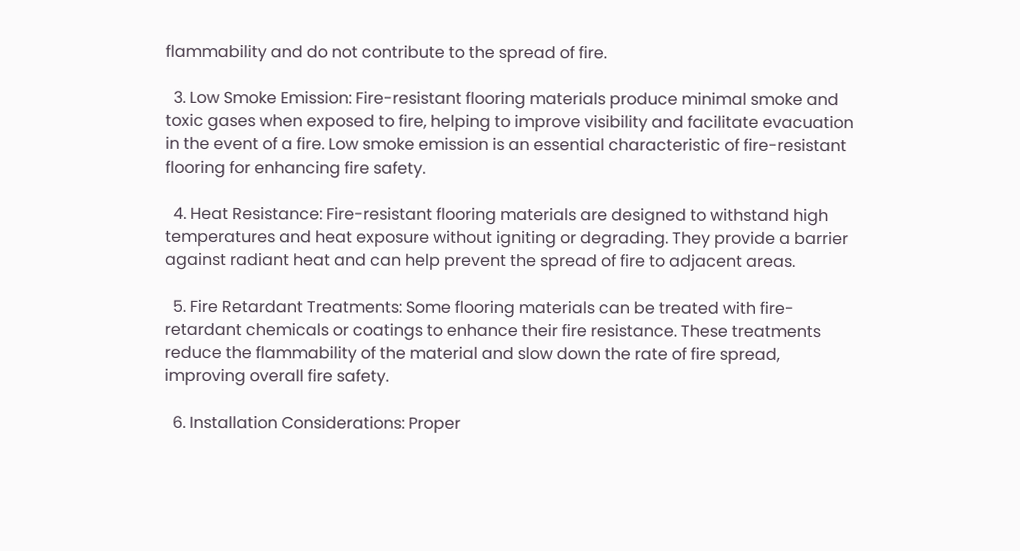flammability and do not contribute to the spread of fire.

  3. Low Smoke Emission: Fire-resistant flooring materials produce minimal smoke and toxic gases when exposed to fire, helping to improve visibility and facilitate evacuation in the event of a fire. Low smoke emission is an essential characteristic of fire-resistant flooring for enhancing fire safety.

  4. Heat Resistance: Fire-resistant flooring materials are designed to withstand high temperatures and heat exposure without igniting or degrading. They provide a barrier against radiant heat and can help prevent the spread of fire to adjacent areas.

  5. Fire Retardant Treatments: Some flooring materials can be treated with fire-retardant chemicals or coatings to enhance their fire resistance. These treatments reduce the flammability of the material and slow down the rate of fire spread, improving overall fire safety.

  6. Installation Considerations: Proper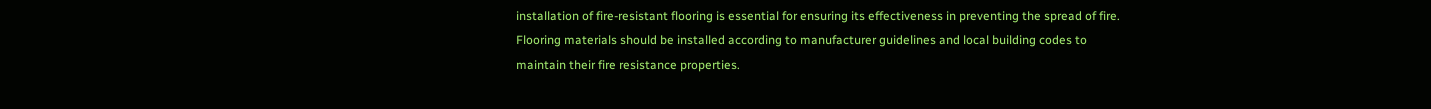installation of fire-resistant flooring is essential for ensuring its effectiveness in preventing the spread of fire. Flooring materials should be installed according to manufacturer guidelines and local building codes to maintain their fire resistance properties.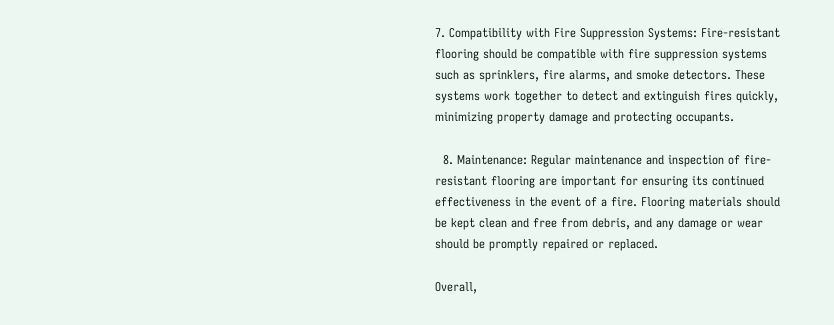7. Compatibility with Fire Suppression Systems: Fire-resistant flooring should be compatible with fire suppression systems such as sprinklers, fire alarms, and smoke detectors. These systems work together to detect and extinguish fires quickly, minimizing property damage and protecting occupants.

  8. Maintenance: Regular maintenance and inspection of fire-resistant flooring are important for ensuring its continued effectiveness in the event of a fire. Flooring materials should be kept clean and free from debris, and any damage or wear should be promptly repaired or replaced.

Overall,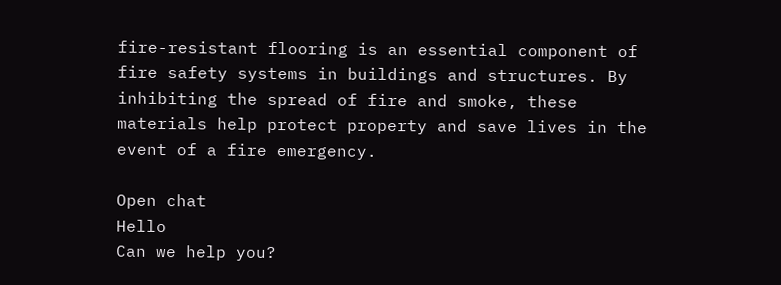fire-resistant flooring is an essential component of fire safety systems in buildings and structures. By inhibiting the spread of fire and smoke, these materials help protect property and save lives in the event of a fire emergency.

Open chat
Hello
Can we help you?